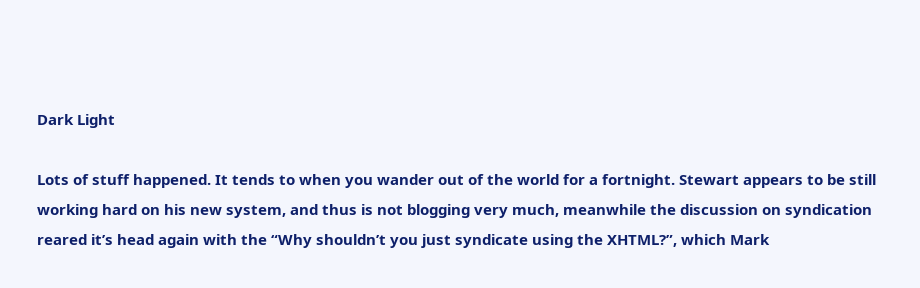Dark Light

Lots of stuff happened. It tends to when you wander out of the world for a fortnight. Stewart appears to be still working hard on his new system, and thus is not blogging very much, meanwhile the discussion on syndication reared it’s head again with the “Why shouldn’t you just syndicate using the XHTML?”, which Mark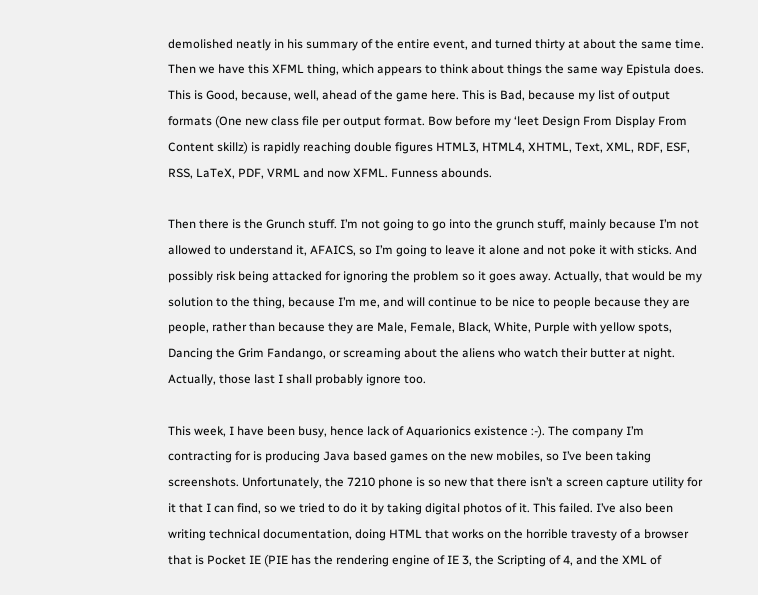demolished neatly in his summary of the entire event, and turned thirty at about the same time. Then we have this XFML thing, which appears to think about things the same way Epistula does. This is Good, because, well, ahead of the game here. This is Bad, because my list of output formats (One new class file per output format. Bow before my ‘leet Design From Display From Content skillz) is rapidly reaching double figures HTML3, HTML4, XHTML, Text, XML, RDF, ESF, RSS, LaTeX, PDF, VRML and now XFML. Funness abounds.

Then there is the Grunch stuff. I’m not going to go into the grunch stuff, mainly because I’m not allowed to understand it, AFAICS, so I’m going to leave it alone and not poke it with sticks. And possibly risk being attacked for ignoring the problem so it goes away. Actually, that would be my solution to the thing, because I’m me, and will continue to be nice to people because they are people, rather than because they are Male, Female, Black, White, Purple with yellow spots, Dancing the Grim Fandango, or screaming about the aliens who watch their butter at night. Actually, those last I shall probably ignore too.

This week, I have been busy, hence lack of Aquarionics existence :-). The company I’m contracting for is producing Java based games on the new mobiles, so I’ve been taking screenshots. Unfortunately, the 7210 phone is so new that there isn’t a screen capture utility for it that I can find, so we tried to do it by taking digital photos of it. This failed. I’ve also been writing technical documentation, doing HTML that works on the horrible travesty of a browser that is Pocket IE (PIE has the rendering engine of IE 3, the Scripting of 4, and the XML of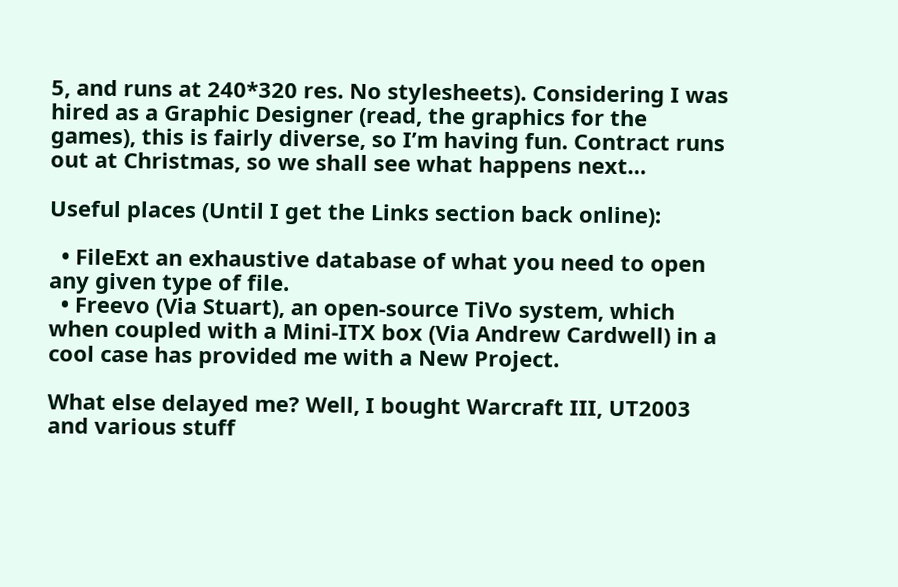5, and runs at 240*320 res. No stylesheets). Considering I was hired as a Graphic Designer (read, the graphics for the games), this is fairly diverse, so I’m having fun. Contract runs out at Christmas, so we shall see what happens next…

Useful places (Until I get the Links section back online):

  • FileExt an exhaustive database of what you need to open any given type of file.
  • Freevo (Via Stuart), an open-source TiVo system, which when coupled with a Mini-ITX box (Via Andrew Cardwell) in a cool case has provided me with a New Project.

What else delayed me? Well, I bought Warcraft III, UT2003 and various stuff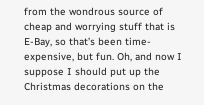from the wondrous source of cheap and worrying stuff that is E-Bay, so that’s been time-expensive, but fun. Oh, and now I suppose I should put up the Christmas decorations on the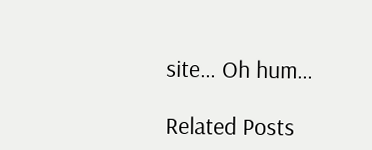site… Oh hum…

Related Posts